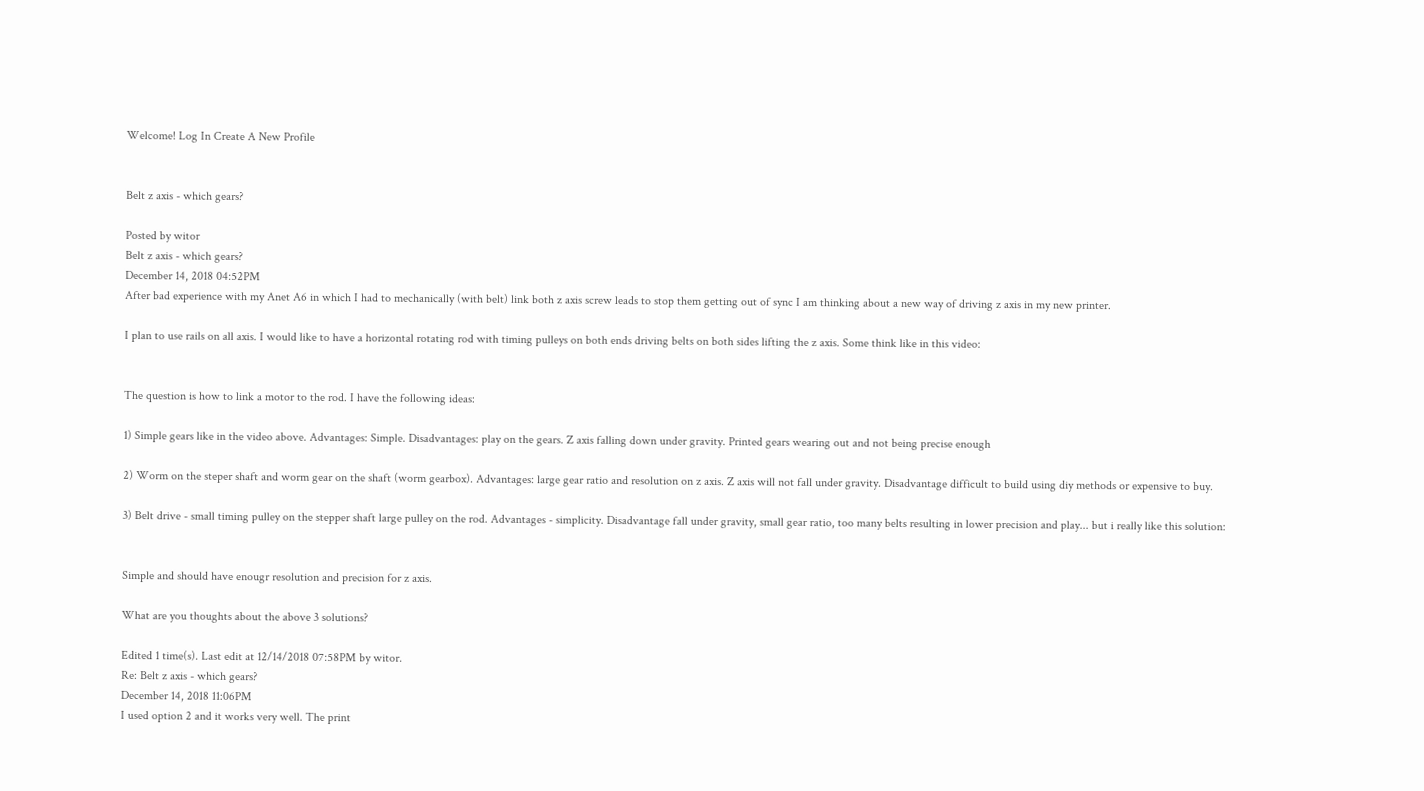Welcome! Log In Create A New Profile


Belt z axis - which gears?

Posted by witor
Belt z axis - which gears?
December 14, 2018 04:52PM
After bad experience with my Anet A6 in which I had to mechanically (with belt) link both z axis screw leads to stop them getting out of sync I am thinking about a new way of driving z axis in my new printer.

I plan to use rails on all axis. I would like to have a horizontal rotating rod with timing pulleys on both ends driving belts on both sides lifting the z axis. Some think like in this video:


The question is how to link a motor to the rod. I have the following ideas:

1) Simple gears like in the video above. Advantages: Simple. Disadvantages: play on the gears. Z axis falling down under gravity. Printed gears wearing out and not being precise enough

2) Worm on the steper shaft and worm gear on the shaft (worm gearbox). Advantages: large gear ratio and resolution on z axis. Z axis will not fall under gravity. Disadvantage difficult to build using diy methods or expensive to buy.

3) Belt drive - small timing pulley on the stepper shaft large pulley on the rod. Advantages - simplicity. Disadvantage fall under gravity, small gear ratio, too many belts resulting in lower precision and play... but i really like this solution:


Simple and should have enougr resolution and precision for z axis.

What are you thoughts about the above 3 solutions?

Edited 1 time(s). Last edit at 12/14/2018 07:58PM by witor.
Re: Belt z axis - which gears?
December 14, 2018 11:06PM
I used option 2 and it works very well. The print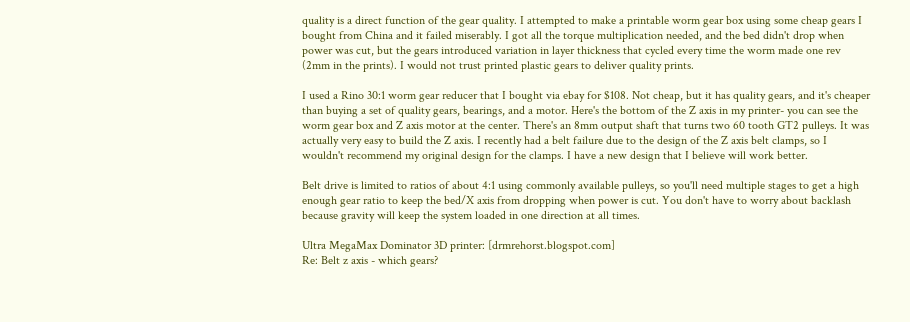quality is a direct function of the gear quality. I attempted to make a printable worm gear box using some cheap gears I bought from China and it failed miserably. I got all the torque multiplication needed, and the bed didn't drop when power was cut, but the gears introduced variation in layer thickness that cycled every time the worm made one rev (2mm in the prints). I would not trust printed plastic gears to deliver quality prints.

I used a Rino 30:1 worm gear reducer that I bought via ebay for $108. Not cheap, but it has quality gears, and it's cheaper than buying a set of quality gears, bearings, and a motor. Here's the bottom of the Z axis in my printer- you can see the worm gear box and Z axis motor at the center. There's an 8mm output shaft that turns two 60 tooth GT2 pulleys. It was actually very easy to build the Z axis. I recently had a belt failure due to the design of the Z axis belt clamps, so I wouldn't recommend my original design for the clamps. I have a new design that I believe will work better.

Belt drive is limited to ratios of about 4:1 using commonly available pulleys, so you'll need multiple stages to get a high enough gear ratio to keep the bed/X axis from dropping when power is cut. You don't have to worry about backlash because gravity will keep the system loaded in one direction at all times.

Ultra MegaMax Dominator 3D printer: [drmrehorst.blogspot.com]
Re: Belt z axis - which gears?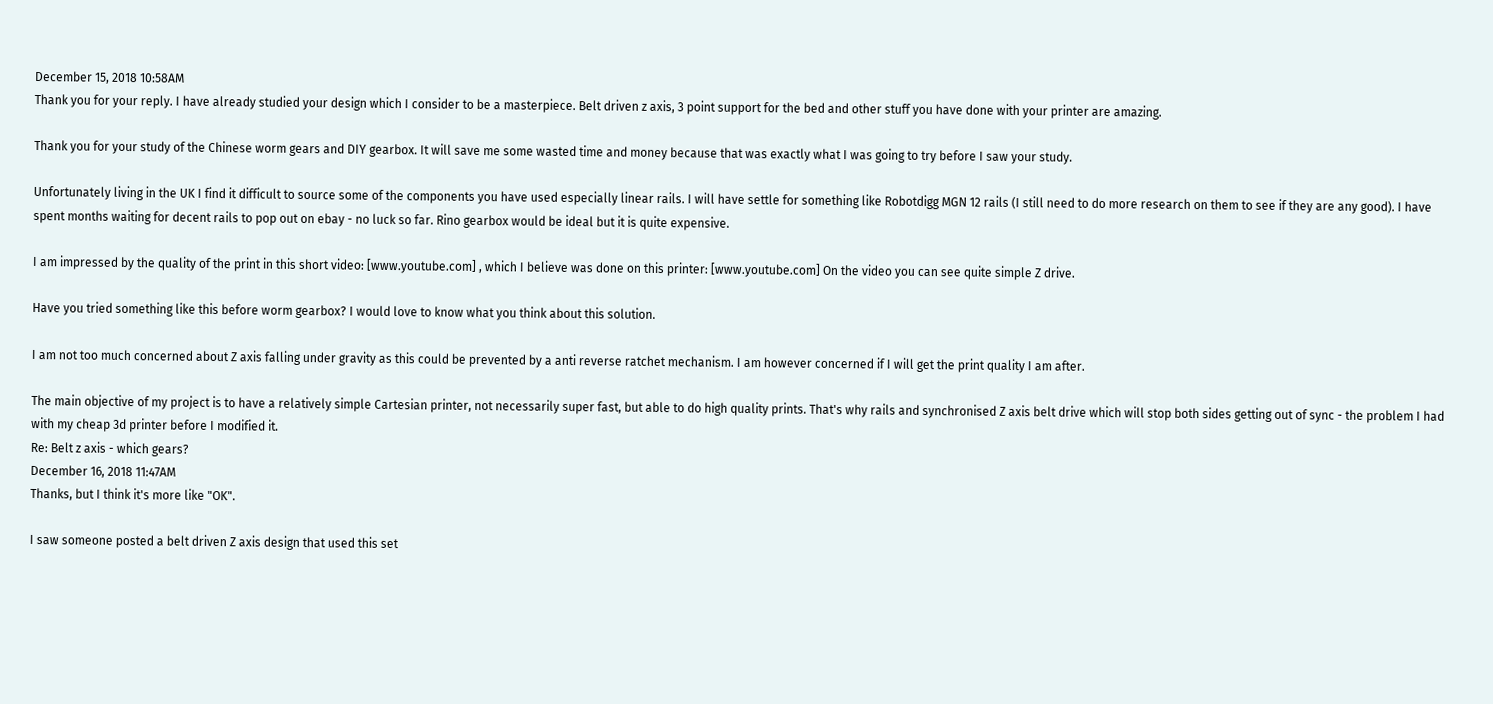December 15, 2018 10:58AM
Thank you for your reply. I have already studied your design which I consider to be a masterpiece. Belt driven z axis, 3 point support for the bed and other stuff you have done with your printer are amazing.

Thank you for your study of the Chinese worm gears and DIY gearbox. It will save me some wasted time and money because that was exactly what I was going to try before I saw your study.

Unfortunately living in the UK I find it difficult to source some of the components you have used especially linear rails. I will have settle for something like Robotdigg MGN 12 rails (I still need to do more research on them to see if they are any good). I have spent months waiting for decent rails to pop out on ebay - no luck so far. Rino gearbox would be ideal but it is quite expensive.

I am impressed by the quality of the print in this short video: [www.youtube.com] , which I believe was done on this printer: [www.youtube.com] On the video you can see quite simple Z drive.

Have you tried something like this before worm gearbox? I would love to know what you think about this solution.

I am not too much concerned about Z axis falling under gravity as this could be prevented by a anti reverse ratchet mechanism. I am however concerned if I will get the print quality I am after.

The main objective of my project is to have a relatively simple Cartesian printer, not necessarily super fast, but able to do high quality prints. That's why rails and synchronised Z axis belt drive which will stop both sides getting out of sync - the problem I had with my cheap 3d printer before I modified it.
Re: Belt z axis - which gears?
December 16, 2018 11:47AM
Thanks, but I think it's more like "OK".

I saw someone posted a belt driven Z axis design that used this set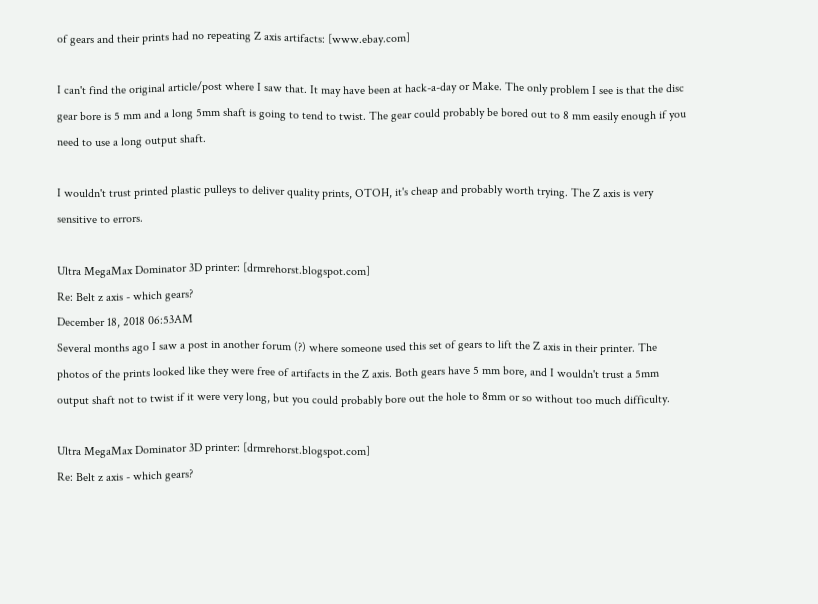of gears and their prints had no repeating Z axis artifacts: [www.ebay.com]

I can't find the original article/post where I saw that. It may have been at hack-a-day or Make. The only problem I see is that the disc gear bore is 5 mm and a long 5mm shaft is going to tend to twist. The gear could probably be bored out to 8 mm easily enough if you need to use a long output shaft.

I wouldn't trust printed plastic pulleys to deliver quality prints, OTOH, it's cheap and probably worth trying. The Z axis is very sensitive to errors.

Ultra MegaMax Dominator 3D printer: [drmrehorst.blogspot.com]
Re: Belt z axis - which gears?
December 18, 2018 06:53AM
Several months ago I saw a post in another forum (?) where someone used this set of gears to lift the Z axis in their printer. The photos of the prints looked like they were free of artifacts in the Z axis. Both gears have 5 mm bore, and I wouldn't trust a 5mm output shaft not to twist if it were very long, but you could probably bore out the hole to 8mm or so without too much difficulty.

Ultra MegaMax Dominator 3D printer: [drmrehorst.blogspot.com]
Re: Belt z axis - which gears?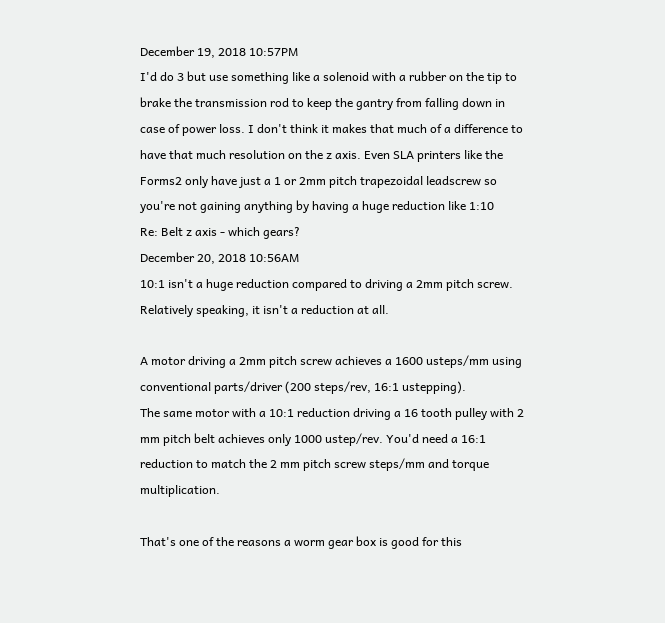December 19, 2018 10:57PM
I'd do 3 but use something like a solenoid with a rubber on the tip to brake the transmission rod to keep the gantry from falling down in case of power loss. I don't think it makes that much of a difference to have that much resolution on the z axis. Even SLA printers like the Forms2 only have just a 1 or 2mm pitch trapezoidal leadscrew so you're not gaining anything by having a huge reduction like 1:10
Re: Belt z axis - which gears?
December 20, 2018 10:56AM
10:1 isn't a huge reduction compared to driving a 2mm pitch screw. Relatively speaking, it isn't a reduction at all.

A motor driving a 2mm pitch screw achieves a 1600 usteps/mm using conventional parts/driver (200 steps/rev, 16:1 ustepping).
The same motor with a 10:1 reduction driving a 16 tooth pulley with 2 mm pitch belt achieves only 1000 ustep/rev. You'd need a 16:1 reduction to match the 2 mm pitch screw steps/mm and torque multiplication.

That's one of the reasons a worm gear box is good for this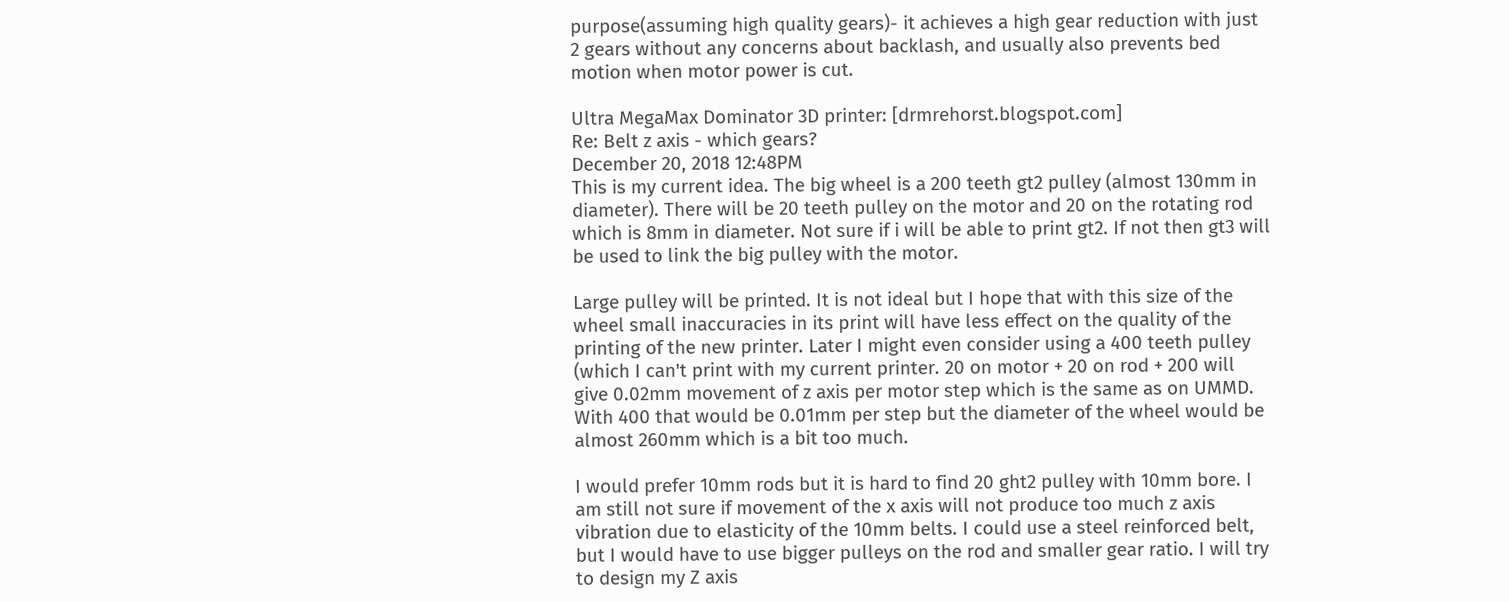purpose(assuming high quality gears)- it achieves a high gear reduction with just 2 gears without any concerns about backlash, and usually also prevents bed motion when motor power is cut.

Ultra MegaMax Dominator 3D printer: [drmrehorst.blogspot.com]
Re: Belt z axis - which gears?
December 20, 2018 12:48PM
This is my current idea. The big wheel is a 200 teeth gt2 pulley (almost 130mm in diameter). There will be 20 teeth pulley on the motor and 20 on the rotating rod which is 8mm in diameter. Not sure if i will be able to print gt2. If not then gt3 will be used to link the big pulley with the motor.

Large pulley will be printed. It is not ideal but I hope that with this size of the wheel small inaccuracies in its print will have less effect on the quality of the printing of the new printer. Later I might even consider using a 400 teeth pulley (which I can't print with my current printer. 20 on motor + 20 on rod + 200 will give 0.02mm movement of z axis per motor step which is the same as on UMMD. With 400 that would be 0.01mm per step but the diameter of the wheel would be almost 260mm which is a bit too much.

I would prefer 10mm rods but it is hard to find 20 ght2 pulley with 10mm bore. I am still not sure if movement of the x axis will not produce too much z axis vibration due to elasticity of the 10mm belts. I could use a steel reinforced belt, but I would have to use bigger pulleys on the rod and smaller gear ratio. I will try to design my Z axis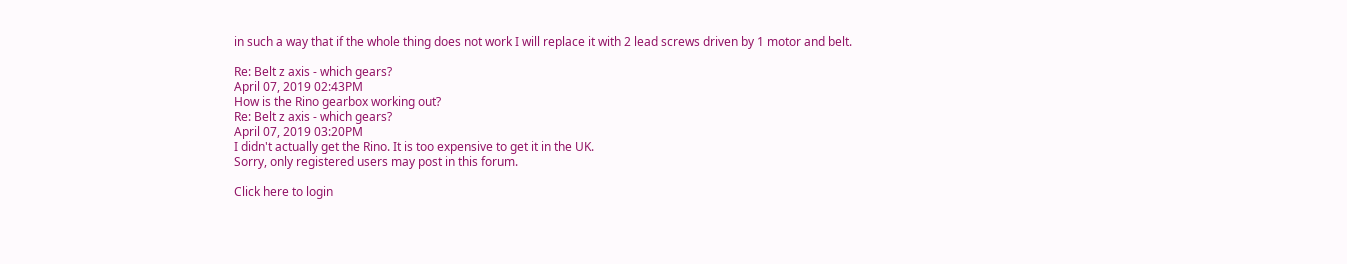in such a way that if the whole thing does not work I will replace it with 2 lead screws driven by 1 motor and belt.

Re: Belt z axis - which gears?
April 07, 2019 02:43PM
How is the Rino gearbox working out?
Re: Belt z axis - which gears?
April 07, 2019 03:20PM
I didn't actually get the Rino. It is too expensive to get it in the UK.
Sorry, only registered users may post in this forum.

Click here to login